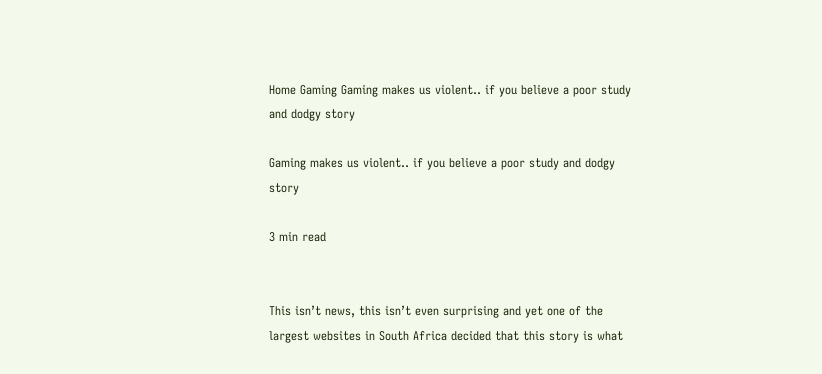Home Gaming Gaming makes us violent.. if you believe a poor study and dodgy story

Gaming makes us violent.. if you believe a poor study and dodgy story

3 min read


This isn’t news, this isn’t even surprising and yet one of the largest websites in South Africa decided that this story is what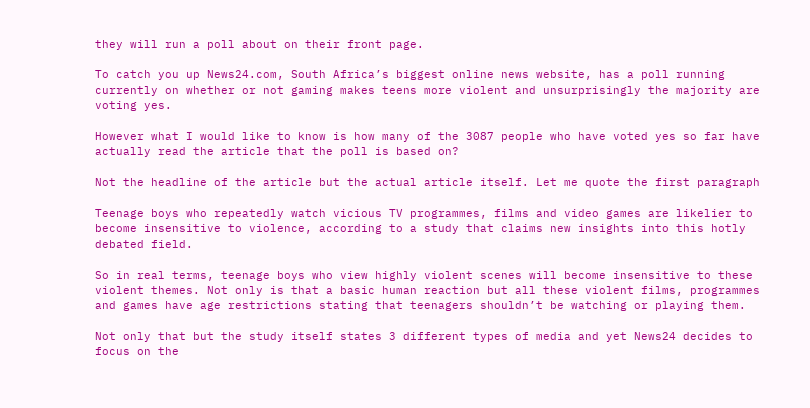they will run a poll about on their front page.

To catch you up News24.com, South Africa’s biggest online news website, has a poll running currently on whether or not gaming makes teens more violent and unsurprisingly the majority are voting yes.

However what I would like to know is how many of the 3087 people who have voted yes so far have actually read the article that the poll is based on?

Not the headline of the article but the actual article itself. Let me quote the first paragraph

Teenage boys who repeatedly watch vicious TV programmes, films and video games are likelier to become insensitive to violence, according to a study that claims new insights into this hotly debated field.

So in real terms, teenage boys who view highly violent scenes will become insensitive to these violent themes. Not only is that a basic human reaction but all these violent films, programmes and games have age restrictions stating that teenagers shouldn’t be watching or playing them.

Not only that but the study itself states 3 different types of media and yet News24 decides to focus on the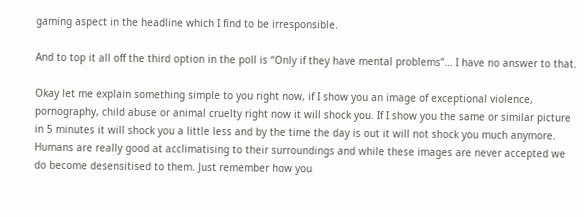gaming aspect in the headline which I find to be irresponsible.

And to top it all off the third option in the poll is “Only if they have mental problems”… I have no answer to that.

Okay let me explain something simple to you right now, if I show you an image of exceptional violence, pornography, child abuse or animal cruelty right now it will shock you. If I show you the same or similar picture in 5 minutes it will shock you a little less and by the time the day is out it will not shock you much anymore. Humans are really good at acclimatising to their surroundings and while these images are never accepted we do become desensitised to them. Just remember how you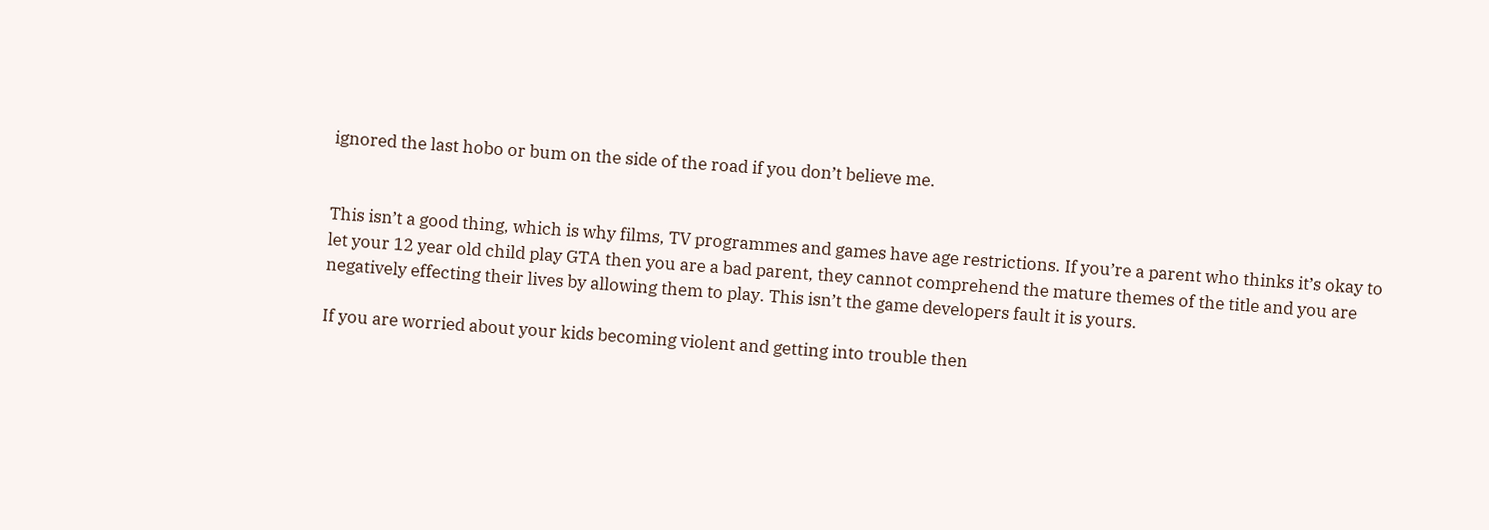ignored the last hobo or bum on the side of the road if you don’t believe me.


This isn’t a good thing, which is why films, TV programmes and games have age restrictions. If you’re a parent who thinks it’s okay to let your 12 year old child play GTA then you are a bad parent, they cannot comprehend the mature themes of the title and you are negatively effecting their lives by allowing them to play. This isn’t the game developers fault it is yours.

If you are worried about your kids becoming violent and getting into trouble then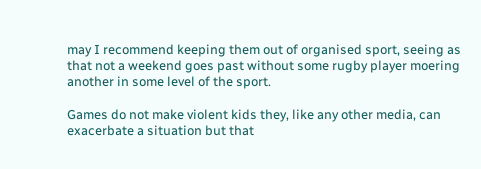may I recommend keeping them out of organised sport, seeing as that not a weekend goes past without some rugby player moering another in some level of the sport.

Games do not make violent kids they, like any other media, can exacerbate a situation but that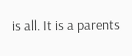is all. It is a parents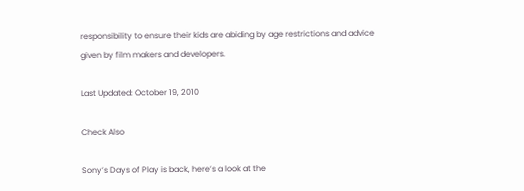responsibility to ensure their kids are abiding by age restrictions and advice given by film makers and developers.

Last Updated: October 19, 2010

Check Also

Sony’s Days of Play is back, here’s a look at the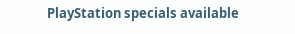PlayStation specials available